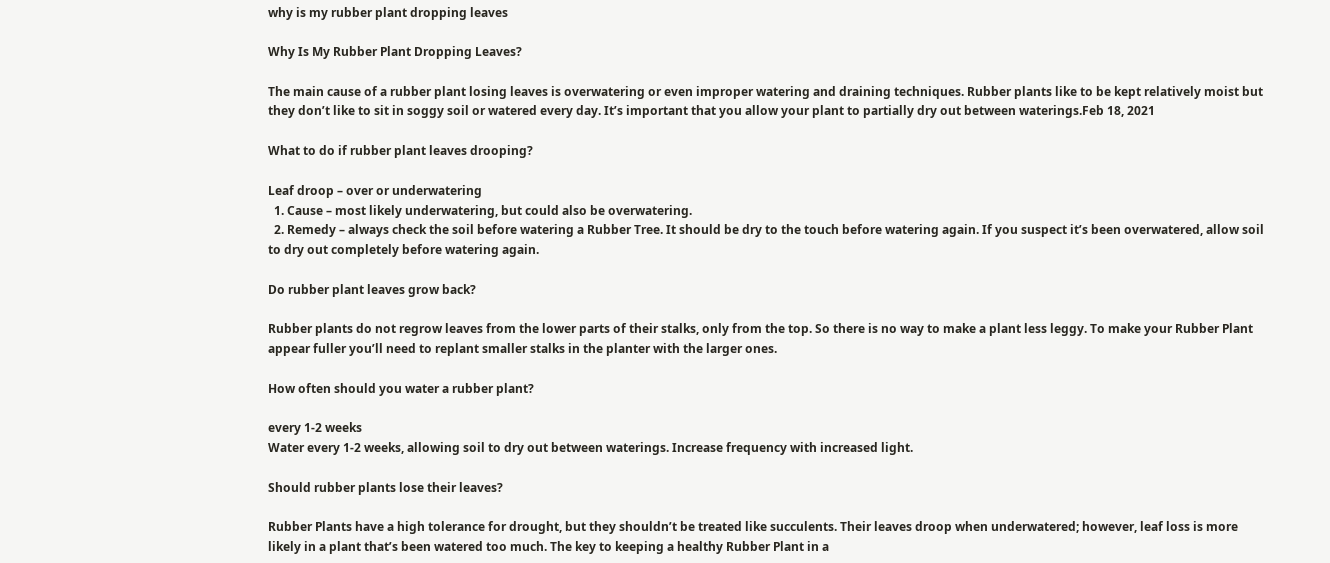why is my rubber plant dropping leaves

Why Is My Rubber Plant Dropping Leaves?

The main cause of a rubber plant losing leaves is overwatering or even improper watering and draining techniques. Rubber plants like to be kept relatively moist but they don’t like to sit in soggy soil or watered every day. It’s important that you allow your plant to partially dry out between waterings.Feb 18, 2021

What to do if rubber plant leaves drooping?

Leaf droop – over or underwatering
  1. Cause – most likely underwatering, but could also be overwatering.
  2. Remedy – always check the soil before watering a Rubber Tree. It should be dry to the touch before watering again. If you suspect it’s been overwatered, allow soil to dry out completely before watering again.

Do rubber plant leaves grow back?

Rubber plants do not regrow leaves from the lower parts of their stalks, only from the top. So there is no way to make a plant less leggy. To make your Rubber Plant appear fuller you’ll need to replant smaller stalks in the planter with the larger ones.

How often should you water a rubber plant?

every 1-2 weeks
Water every 1-2 weeks, allowing soil to dry out between waterings. Increase frequency with increased light.

Should rubber plants lose their leaves?

Rubber Plants have a high tolerance for drought, but they shouldn’t be treated like succulents. Their leaves droop when underwatered; however, leaf loss is more likely in a plant that’s been watered too much. The key to keeping a healthy Rubber Plant in a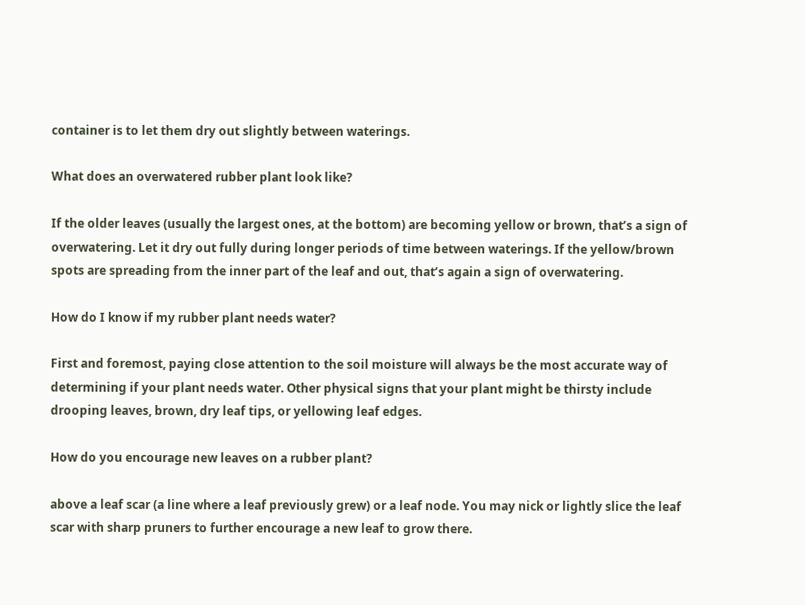container is to let them dry out slightly between waterings.

What does an overwatered rubber plant look like?

If the older leaves (usually the largest ones, at the bottom) are becoming yellow or brown, that’s a sign of overwatering. Let it dry out fully during longer periods of time between waterings. If the yellow/brown spots are spreading from the inner part of the leaf and out, that’s again a sign of overwatering.

How do I know if my rubber plant needs water?

First and foremost, paying close attention to the soil moisture will always be the most accurate way of determining if your plant needs water. Other physical signs that your plant might be thirsty include drooping leaves, brown, dry leaf tips, or yellowing leaf edges.

How do you encourage new leaves on a rubber plant?

above a leaf scar (a line where a leaf previously grew) or a leaf node. You may nick or lightly slice the leaf scar with sharp pruners to further encourage a new leaf to grow there.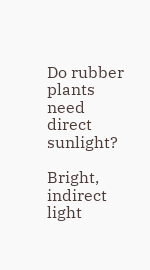Do rubber plants need direct sunlight?

Bright, indirect light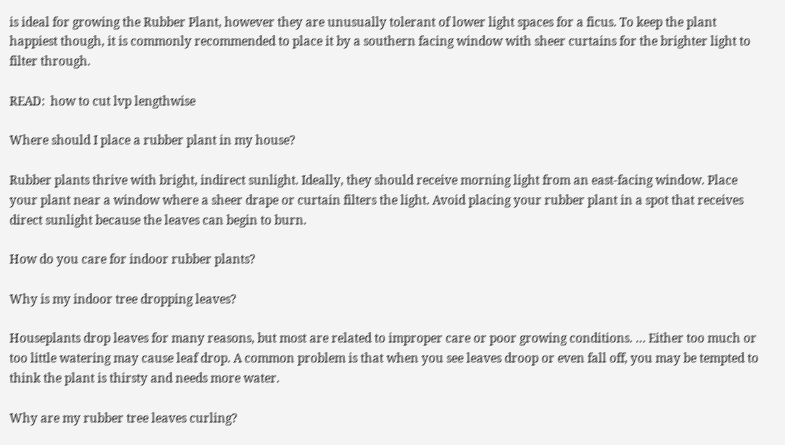is ideal for growing the Rubber Plant, however they are unusually tolerant of lower light spaces for a ficus. To keep the plant happiest though, it is commonly recommended to place it by a southern facing window with sheer curtains for the brighter light to filter through.

READ:  how to cut lvp lengthwise

Where should I place a rubber plant in my house?

Rubber plants thrive with bright, indirect sunlight. Ideally, they should receive morning light from an east-facing window. Place your plant near a window where a sheer drape or curtain filters the light. Avoid placing your rubber plant in a spot that receives direct sunlight because the leaves can begin to burn.

How do you care for indoor rubber plants?

Why is my indoor tree dropping leaves?

Houseplants drop leaves for many reasons, but most are related to improper care or poor growing conditions. … Either too much or too little watering may cause leaf drop. A common problem is that when you see leaves droop or even fall off, you may be tempted to think the plant is thirsty and needs more water.

Why are my rubber tree leaves curling?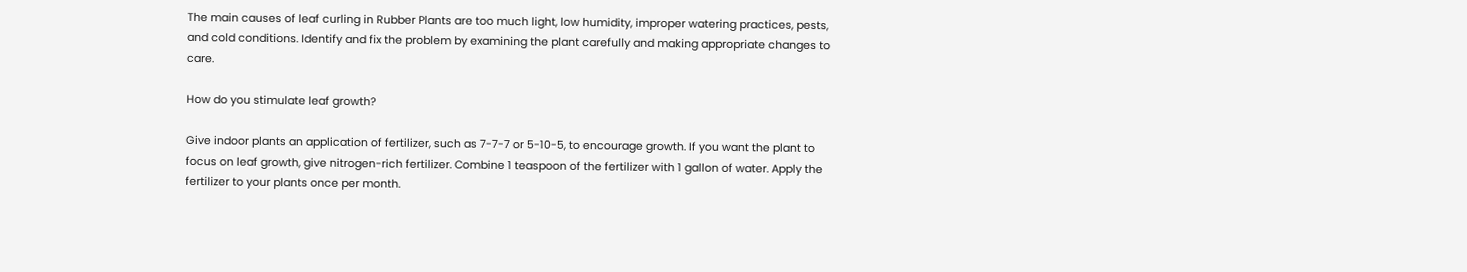The main causes of leaf curling in Rubber Plants are too much light, low humidity, improper watering practices, pests, and cold conditions. Identify and fix the problem by examining the plant carefully and making appropriate changes to care.

How do you stimulate leaf growth?

Give indoor plants an application of fertilizer, such as 7-7-7 or 5-10-5, to encourage growth. If you want the plant to focus on leaf growth, give nitrogen-rich fertilizer. Combine 1 teaspoon of the fertilizer with 1 gallon of water. Apply the fertilizer to your plants once per month.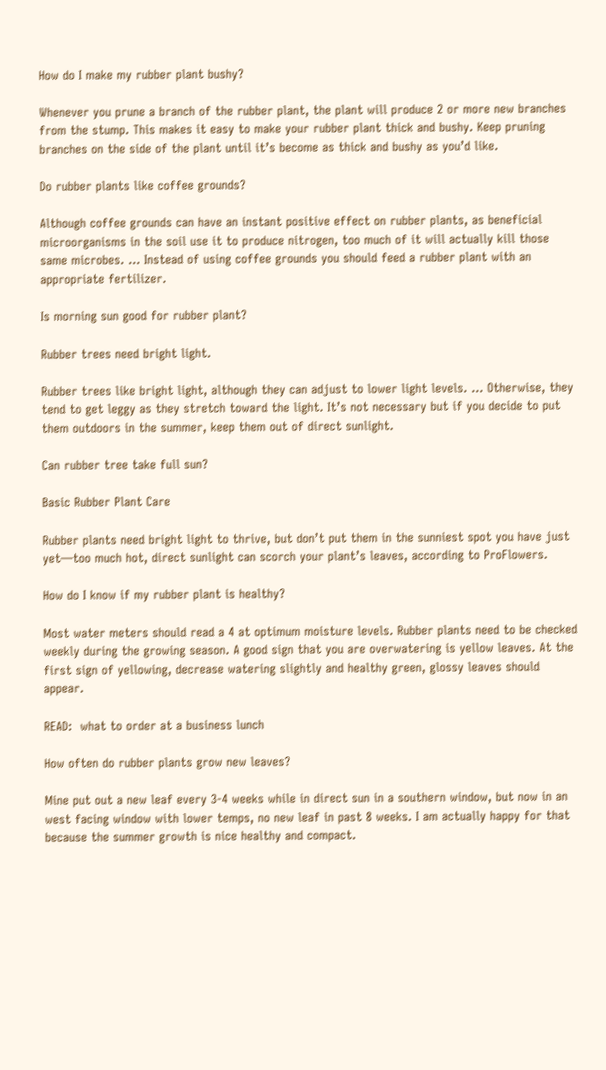How do I make my rubber plant bushy?

Whenever you prune a branch of the rubber plant, the plant will produce 2 or more new branches from the stump. This makes it easy to make your rubber plant thick and bushy. Keep pruning branches on the side of the plant until it’s become as thick and bushy as you’d like.

Do rubber plants like coffee grounds?

Although coffee grounds can have an instant positive effect on rubber plants, as beneficial microorganisms in the soil use it to produce nitrogen, too much of it will actually kill those same microbes. … Instead of using coffee grounds you should feed a rubber plant with an appropriate fertilizer.

Is morning sun good for rubber plant?

Rubber trees need bright light.

Rubber trees like bright light, although they can adjust to lower light levels. … Otherwise, they tend to get leggy as they stretch toward the light. It’s not necessary but if you decide to put them outdoors in the summer, keep them out of direct sunlight.

Can rubber tree take full sun?

Basic Rubber Plant Care

Rubber plants need bright light to thrive, but don’t put them in the sunniest spot you have just yet—too much hot, direct sunlight can scorch your plant’s leaves, according to ProFlowers.

How do I know if my rubber plant is healthy?

Most water meters should read a 4 at optimum moisture levels. Rubber plants need to be checked weekly during the growing season. A good sign that you are overwatering is yellow leaves. At the first sign of yellowing, decrease watering slightly and healthy green, glossy leaves should appear.

READ:  what to order at a business lunch

How often do rubber plants grow new leaves?

Mine put out a new leaf every 3-4 weeks while in direct sun in a southern window, but now in an west facing window with lower temps, no new leaf in past 8 weeks. I am actually happy for that because the summer growth is nice healthy and compact.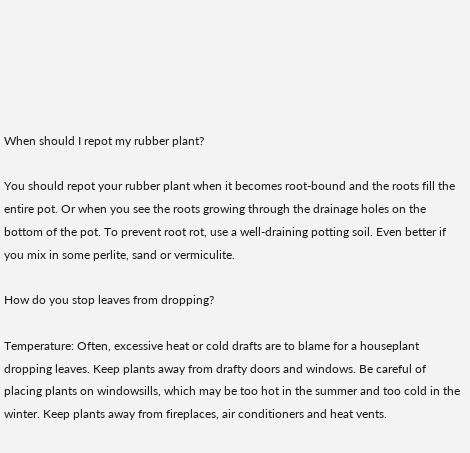When should I repot my rubber plant?

You should repot your rubber plant when it becomes root-bound and the roots fill the entire pot. Or when you see the roots growing through the drainage holes on the bottom of the pot. To prevent root rot, use a well-draining potting soil. Even better if you mix in some perlite, sand or vermiculite.

How do you stop leaves from dropping?

Temperature: Often, excessive heat or cold drafts are to blame for a houseplant dropping leaves. Keep plants away from drafty doors and windows. Be careful of placing plants on windowsills, which may be too hot in the summer and too cold in the winter. Keep plants away from fireplaces, air conditioners and heat vents.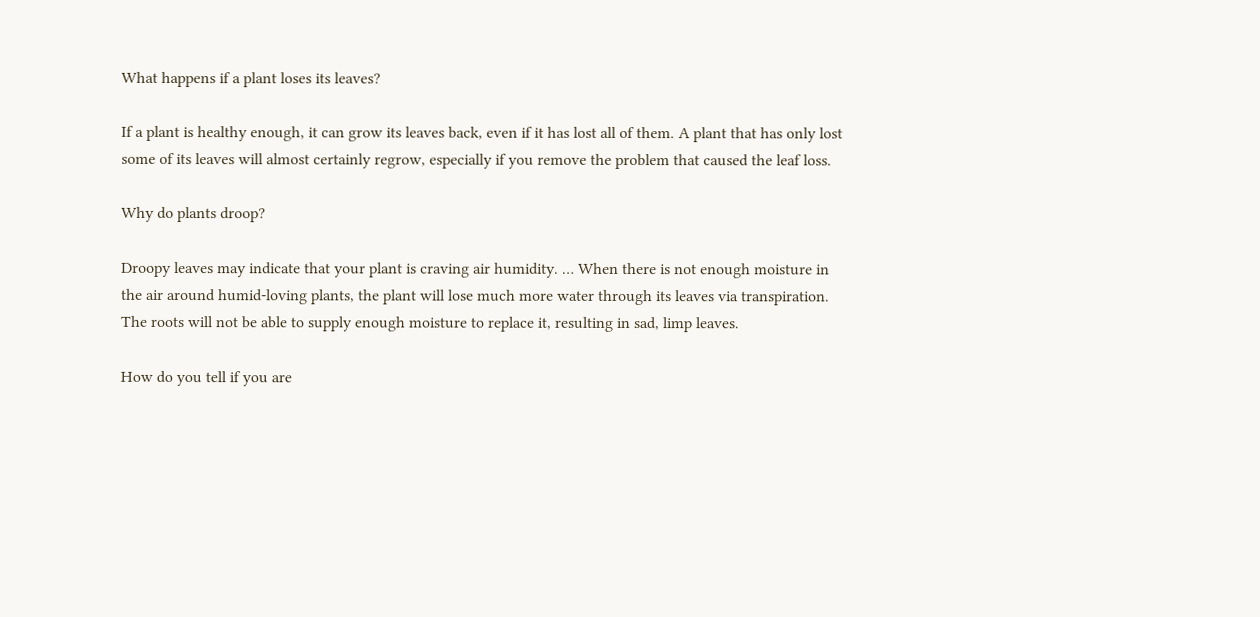What happens if a plant loses its leaves?

If a plant is healthy enough, it can grow its leaves back, even if it has lost all of them. A plant that has only lost some of its leaves will almost certainly regrow, especially if you remove the problem that caused the leaf loss.

Why do plants droop?

Droopy leaves may indicate that your plant is craving air humidity. … When there is not enough moisture in the air around humid-loving plants, the plant will lose much more water through its leaves via transpiration. The roots will not be able to supply enough moisture to replace it, resulting in sad, limp leaves.

How do you tell if you are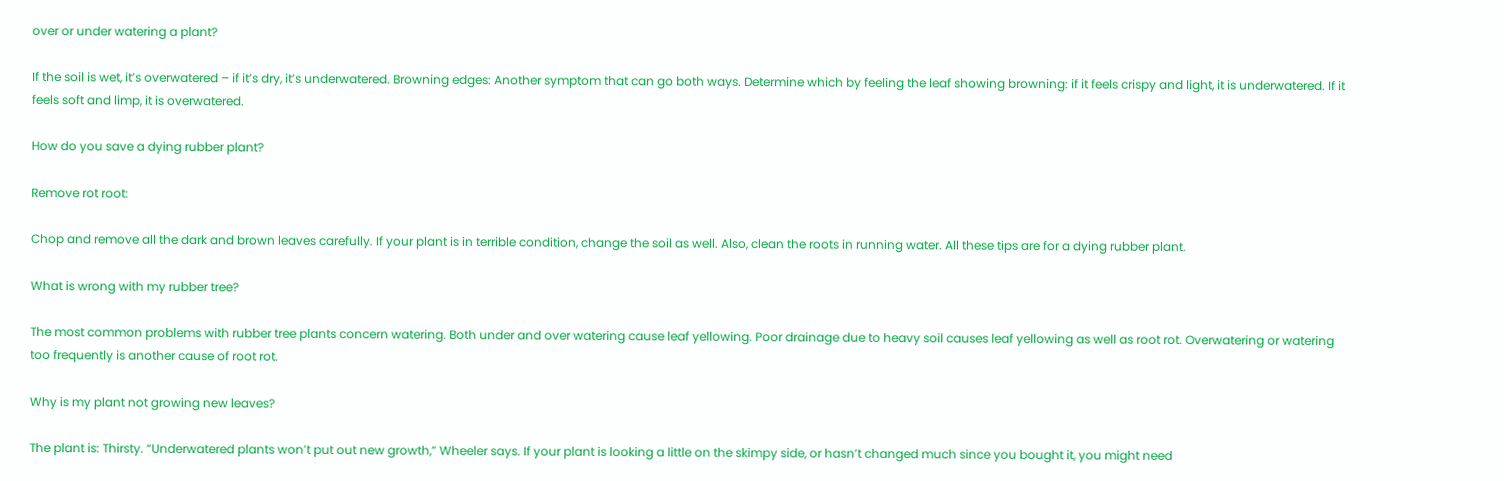over or under watering a plant?

If the soil is wet, it’s overwatered – if it’s dry, it’s underwatered. Browning edges: Another symptom that can go both ways. Determine which by feeling the leaf showing browning: if it feels crispy and light, it is underwatered. If it feels soft and limp, it is overwatered.

How do you save a dying rubber plant?

Remove rot root:

Chop and remove all the dark and brown leaves carefully. If your plant is in terrible condition, change the soil as well. Also, clean the roots in running water. All these tips are for a dying rubber plant.

What is wrong with my rubber tree?

The most common problems with rubber tree plants concern watering. Both under and over watering cause leaf yellowing. Poor drainage due to heavy soil causes leaf yellowing as well as root rot. Overwatering or watering too frequently is another cause of root rot.

Why is my plant not growing new leaves?

The plant is: Thirsty. “Underwatered plants won’t put out new growth,” Wheeler says. If your plant is looking a little on the skimpy side, or hasn’t changed much since you bought it, you might need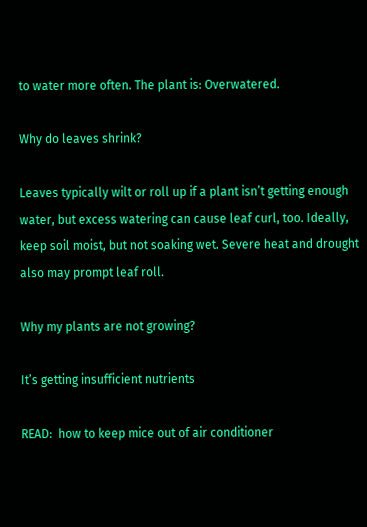to water more often. The plant is: Overwatered.

Why do leaves shrink?

Leaves typically wilt or roll up if a plant isn’t getting enough water, but excess watering can cause leaf curl, too. Ideally, keep soil moist, but not soaking wet. Severe heat and drought also may prompt leaf roll.

Why my plants are not growing?

It’s getting insufficient nutrients

READ:  how to keep mice out of air conditioner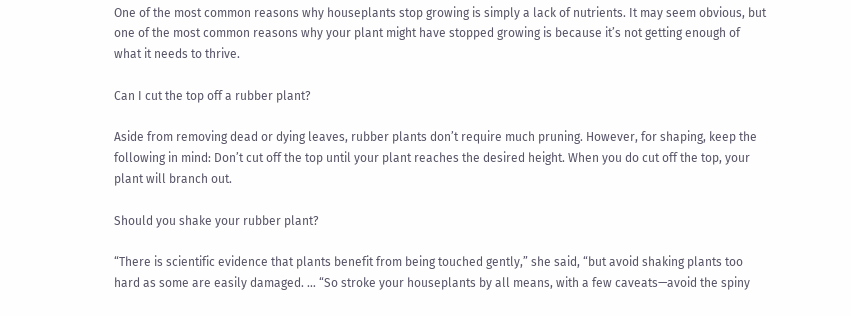One of the most common reasons why houseplants stop growing is simply a lack of nutrients. It may seem obvious, but one of the most common reasons why your plant might have stopped growing is because it’s not getting enough of what it needs to thrive.

Can I cut the top off a rubber plant?

Aside from removing dead or dying leaves, rubber plants don’t require much pruning. However, for shaping, keep the following in mind: Don’t cut off the top until your plant reaches the desired height. When you do cut off the top, your plant will branch out.

Should you shake your rubber plant?

“There is scientific evidence that plants benefit from being touched gently,” she said, “but avoid shaking plants too hard as some are easily damaged. … “So stroke your houseplants by all means, with a few caveats—avoid the spiny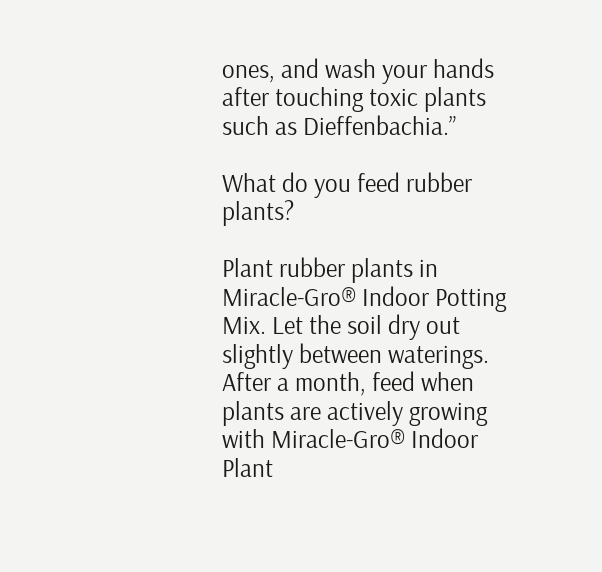ones, and wash your hands after touching toxic plants such as Dieffenbachia.”

What do you feed rubber plants?

Plant rubber plants in Miracle-Gro® Indoor Potting Mix. Let the soil dry out slightly between waterings. After a month, feed when plants are actively growing with Miracle-Gro® Indoor Plant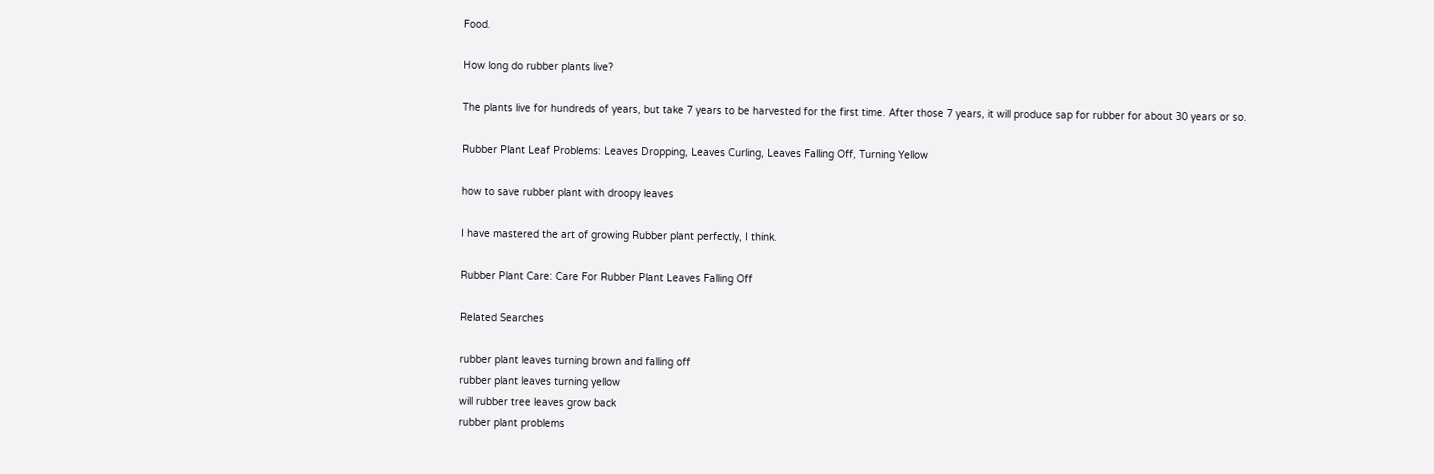Food.

How long do rubber plants live?

The plants live for hundreds of years, but take 7 years to be harvested for the first time. After those 7 years, it will produce sap for rubber for about 30 years or so.

Rubber Plant Leaf Problems: Leaves Dropping, Leaves Curling, Leaves Falling Off, Turning Yellow

how to save rubber plant with droopy leaves

I have mastered the art of growing Rubber plant perfectly, I think.

Rubber Plant Care: Care For Rubber Plant Leaves Falling Off

Related Searches

rubber plant leaves turning brown and falling off
rubber plant leaves turning yellow
will rubber tree leaves grow back
rubber plant problems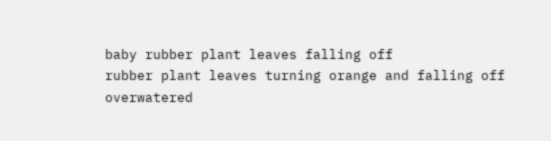baby rubber plant leaves falling off
rubber plant leaves turning orange and falling off
overwatered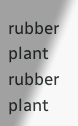rubber plant
rubber plant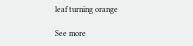leaf turning orange

See more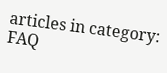articles in category: FAQ